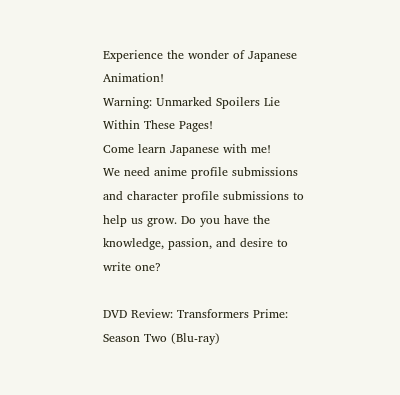Experience the wonder of Japanese Animation!
Warning: Unmarked Spoilers Lie Within These Pages!
Come learn Japanese with me!
We need anime profile submissions and character profile submissions to help us grow. Do you have the knowledge, passion, and desire to write one?

DVD Review: Transformers Prime: Season Two (Blu-ray)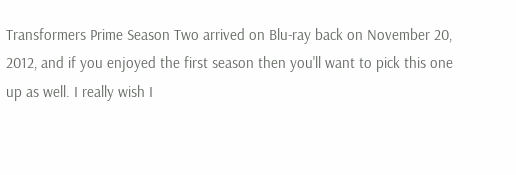Transformers Prime Season Two arrived on Blu-ray back on November 20, 2012, and if you enjoyed the first season then you'll want to pick this one up as well. I really wish I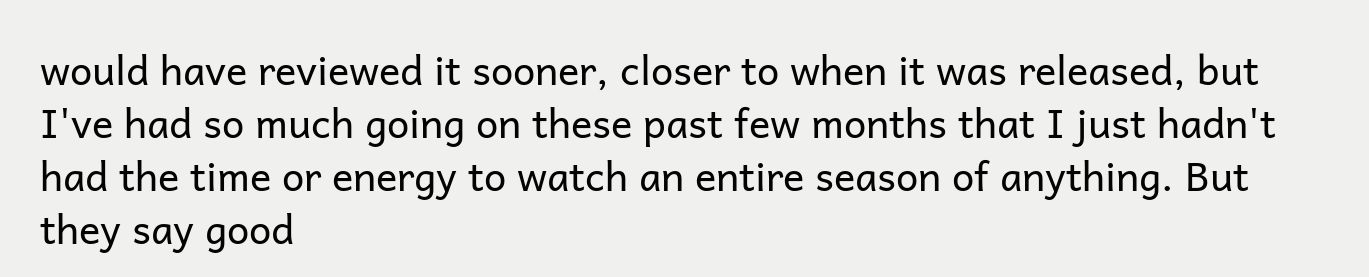would have reviewed it sooner, closer to when it was released, but I've had so much going on these past few months that I just hadn't had the time or energy to watch an entire season of anything. But they say good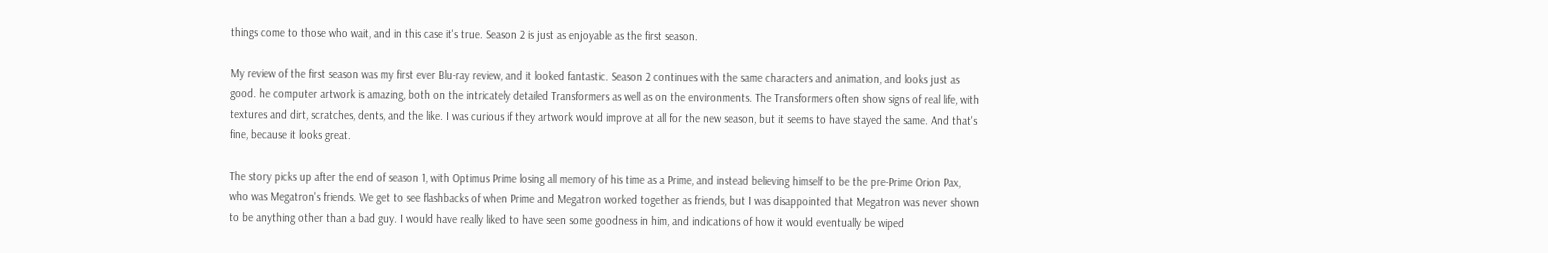things come to those who wait, and in this case it's true. Season 2 is just as enjoyable as the first season.

My review of the first season was my first ever Blu-ray review, and it looked fantastic. Season 2 continues with the same characters and animation, and looks just as good. he computer artwork is amazing, both on the intricately detailed Transformers as well as on the environments. The Transformers often show signs of real life, with textures and dirt, scratches, dents, and the like. I was curious if they artwork would improve at all for the new season, but it seems to have stayed the same. And that's fine, because it looks great.

The story picks up after the end of season 1, with Optimus Prime losing all memory of his time as a Prime, and instead believing himself to be the pre-Prime Orion Pax, who was Megatron's friends. We get to see flashbacks of when Prime and Megatron worked together as friends, but I was disappointed that Megatron was never shown to be anything other than a bad guy. I would have really liked to have seen some goodness in him, and indications of how it would eventually be wiped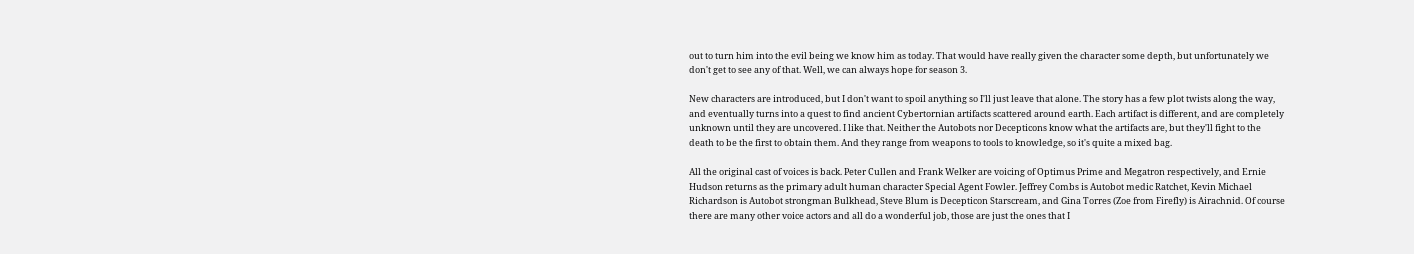out to turn him into the evil being we know him as today. That would have really given the character some depth, but unfortunately we don't get to see any of that. Well, we can always hope for season 3.

New characters are introduced, but I don't want to spoil anything so I'll just leave that alone. The story has a few plot twists along the way, and eventually turns into a quest to find ancient Cybertornian artifacts scattered around earth. Each artifact is different, and are completely unknown until they are uncovered. I like that. Neither the Autobots nor Decepticons know what the artifacts are, but they'll fight to the death to be the first to obtain them. And they range from weapons to tools to knowledge, so it's quite a mixed bag.

All the original cast of voices is back. Peter Cullen and Frank Welker are voicing of Optimus Prime and Megatron respectively, and Ernie Hudson returns as the primary adult human character Special Agent Fowler. Jeffrey Combs is Autobot medic Ratchet, Kevin Michael Richardson is Autobot strongman Bulkhead, Steve Blum is Decepticon Starscream, and Gina Torres (Zoe from Firefly) is Airachnid. Of course there are many other voice actors and all do a wonderful job, those are just the ones that I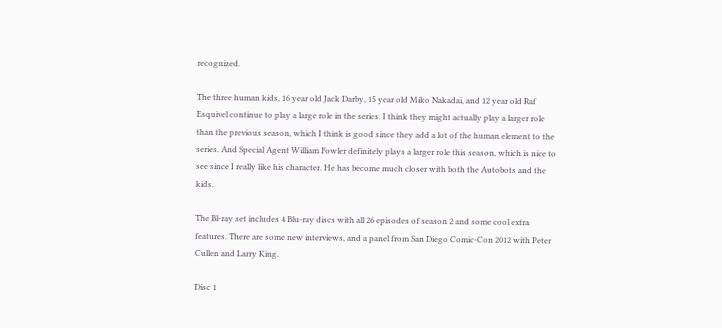recognized.

The three human kids, 16 year old Jack Darby, 15 year old Miko Nakadai, and 12 year old Raf Esquivel continue to play a large role in the series. I think they might actually play a larger role than the previous season, which I think is good since they add a lot of the human element to the series. And Special Agent William Fowler definitely plays a larger role this season, which is nice to see since I really like his character. He has become much closer with both the Autobots and the kids.

The Bl-ray set includes 4 Blu-ray discs with all 26 episodes of season 2 and some cool extra features. There are some new interviews, and a panel from San Diego Comic-Con 2012 with Peter Cullen and Larry King.

Disc 1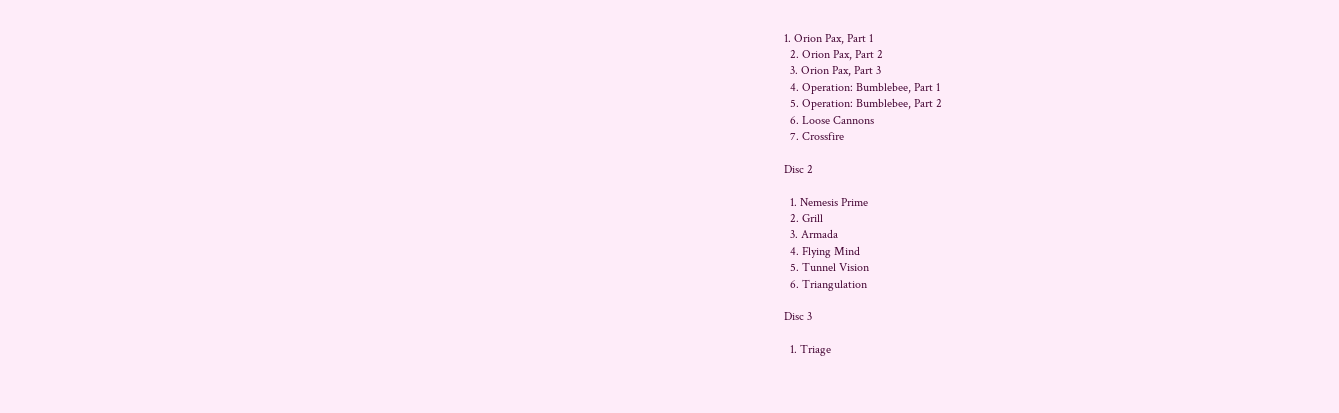1. Orion Pax, Part 1
  2. Orion Pax, Part 2
  3. Orion Pax, Part 3
  4. Operation: Bumblebee, Part 1
  5. Operation: Bumblebee, Part 2
  6. Loose Cannons
  7. Crossfire

Disc 2

  1. Nemesis Prime
  2. Grill
  3. Armada
  4. Flying Mind
  5. Tunnel Vision
  6. Triangulation

Disc 3

  1. Triage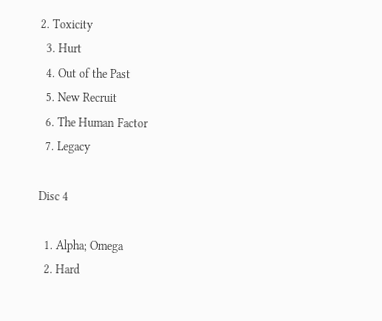2. Toxicity
  3. Hurt
  4. Out of the Past
  5. New Recruit
  6. The Human Factor
  7. Legacy

Disc 4

  1. Alpha; Omega
  2. Hard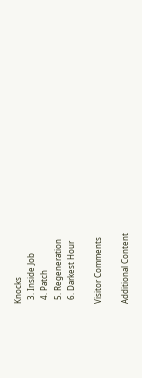Knocks
  3. Inside Job
  4. Patch
  5. Regeneration
  6. Darkest Hour

Visitor Comments

Additional Content